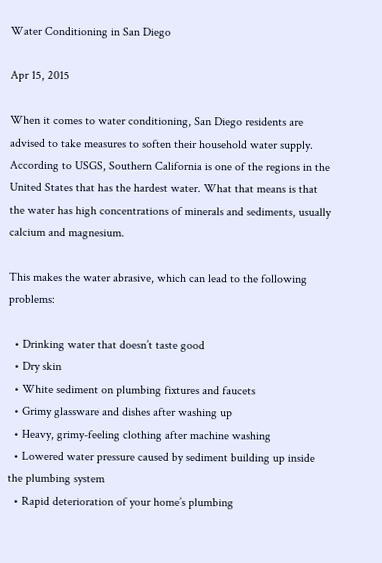Water Conditioning in San Diego

Apr 15, 2015

When it comes to water conditioning, San Diego residents are advised to take measures to soften their household water supply. According to USGS, Southern California is one of the regions in the United States that has the hardest water. What that means is that the water has high concentrations of minerals and sediments, usually calcium and magnesium.

This makes the water abrasive, which can lead to the following problems:

  • Drinking water that doesn’t taste good
  • Dry skin
  • White sediment on plumbing fixtures and faucets
  • Grimy glassware and dishes after washing up
  • Heavy, grimy-feeling clothing after machine washing
  • Lowered water pressure caused by sediment building up inside the plumbing system
  • Rapid deterioration of your home’s plumbing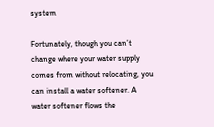system

Fortunately, though you can’t change where your water supply comes from without relocating, you can install a water softener. A water softener flows the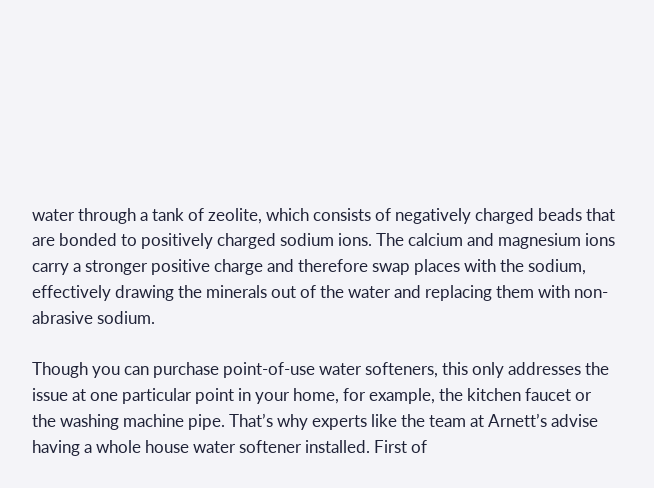water through a tank of zeolite, which consists of negatively charged beads that are bonded to positively charged sodium ions. The calcium and magnesium ions carry a stronger positive charge and therefore swap places with the sodium, effectively drawing the minerals out of the water and replacing them with non-abrasive sodium.

Though you can purchase point-of-use water softeners, this only addresses the issue at one particular point in your home, for example, the kitchen faucet or the washing machine pipe. That’s why experts like the team at Arnett’s advise having a whole house water softener installed. First of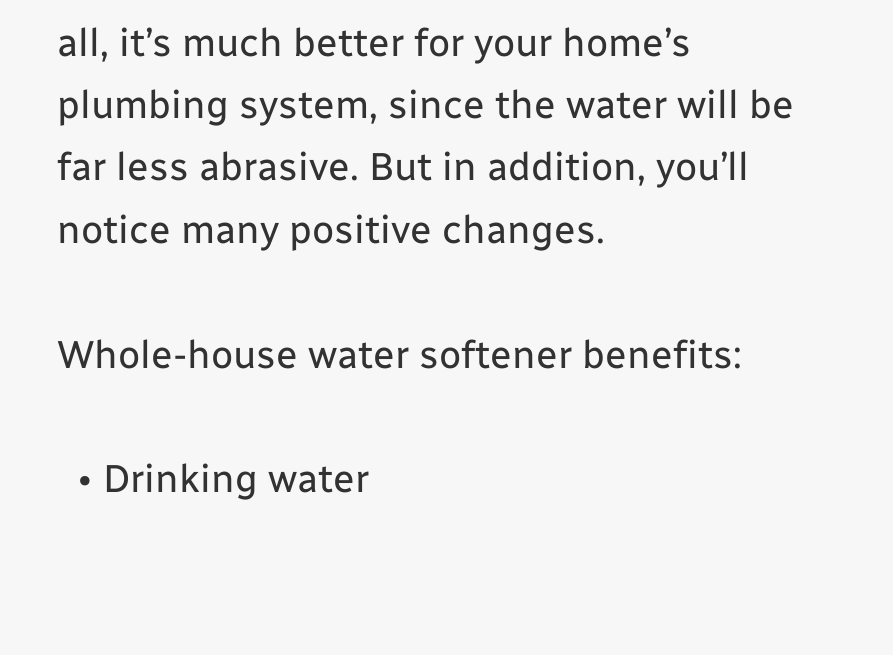all, it’s much better for your home’s plumbing system, since the water will be far less abrasive. But in addition, you’ll notice many positive changes.

Whole-house water softener benefits:

  • Drinking water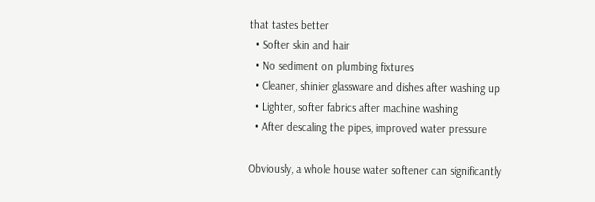that tastes better
  • Softer skin and hair
  • No sediment on plumbing fixtures
  • Cleaner, shinier glassware and dishes after washing up
  • Lighter, softer fabrics after machine washing
  • After descaling the pipes, improved water pressure

Obviously, a whole house water softener can significantly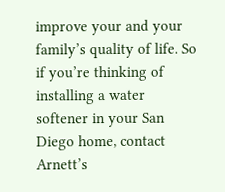improve your and your family’s quality of life. So if you’re thinking of installing a water softener in your San Diego home, contact Arnett’s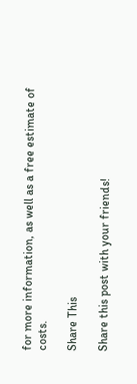for more information, as well as a free estimate of costs.

Share This

Share this post with your friends!